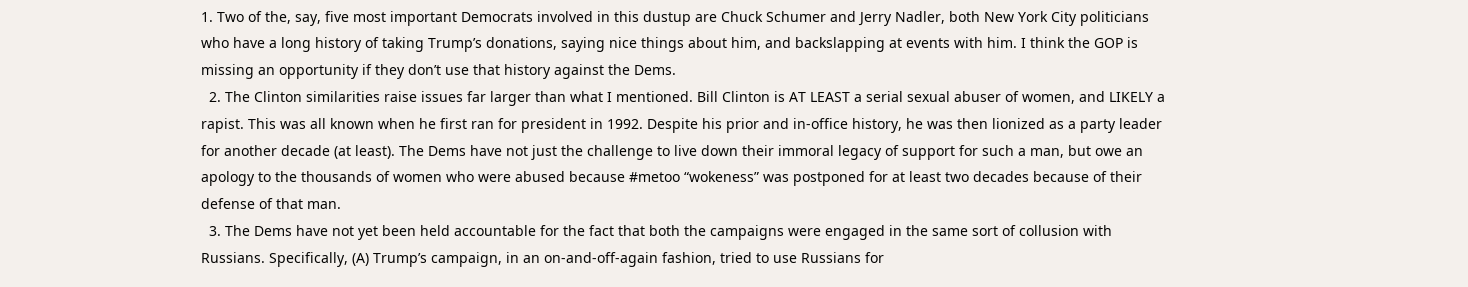1. Two of the, say, five most important Democrats involved in this dustup are Chuck Schumer and Jerry Nadler, both New York City politicians who have a long history of taking Trump’s donations, saying nice things about him, and backslapping at events with him. I think the GOP is missing an opportunity if they don’t use that history against the Dems.
  2. The Clinton similarities raise issues far larger than what I mentioned. Bill Clinton is AT LEAST a serial sexual abuser of women, and LIKELY a rapist. This was all known when he first ran for president in 1992. Despite his prior and in-office history, he was then lionized as a party leader for another decade (at least). The Dems have not just the challenge to live down their immoral legacy of support for such a man, but owe an apology to the thousands of women who were abused because #metoo “wokeness” was postponed for at least two decades because of their defense of that man.
  3. The Dems have not yet been held accountable for the fact that both the campaigns were engaged in the same sort of collusion with Russians. Specifically, (A) Trump’s campaign, in an on-and-off-again fashion, tried to use Russians for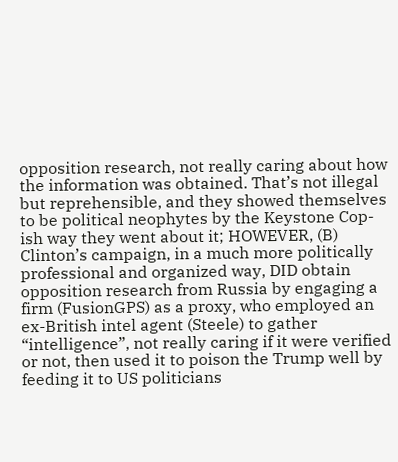opposition research, not really caring about how the information was obtained. That’s not illegal but reprehensible, and they showed themselves to be political neophytes by the Keystone Cop-ish way they went about it; HOWEVER, (B) Clinton’s campaign, in a much more politically professional and organized way, DID obtain opposition research from Russia by engaging a firm (FusionGPS) as a proxy, who employed an ex-British intel agent (Steele) to gather “intelligence”, not really caring if it were verified or not, then used it to poison the Trump well by feeding it to US politicians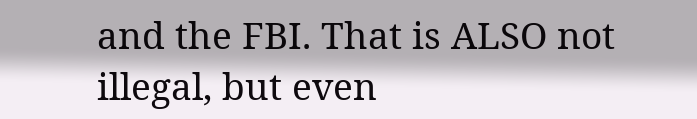and the FBI. That is ALSO not illegal, but even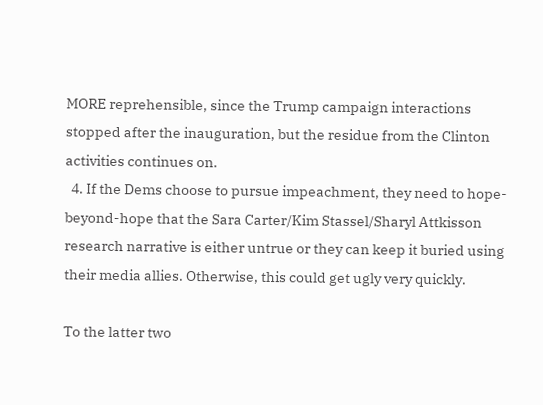MORE reprehensible, since the Trump campaign interactions stopped after the inauguration, but the residue from the Clinton activities continues on.
  4. If the Dems choose to pursue impeachment, they need to hope-beyond-hope that the Sara Carter/Kim Stassel/Sharyl Attkisson research narrative is either untrue or they can keep it buried using their media allies. Otherwise, this could get ugly very quickly.

To the latter two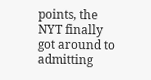points, the NYT finally got around to admitting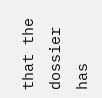that the dossier has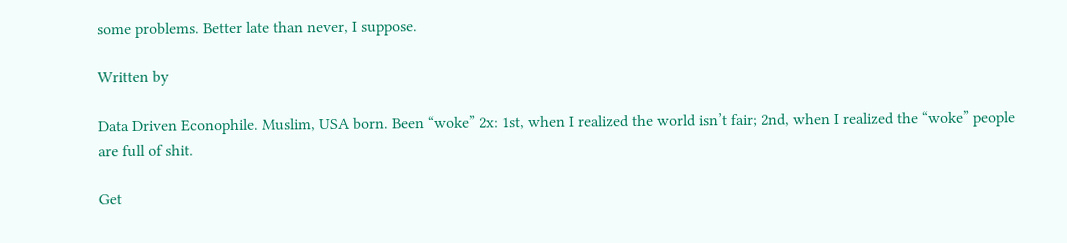some problems. Better late than never, I suppose.

Written by

Data Driven Econophile. Muslim, USA born. Been “woke” 2x: 1st, when I realized the world isn’t fair; 2nd, when I realized the “woke” people are full of shit.

Get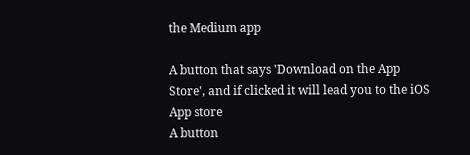the Medium app

A button that says 'Download on the App Store', and if clicked it will lead you to the iOS App store
A button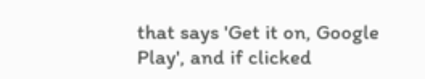that says 'Get it on, Google Play', and if clicked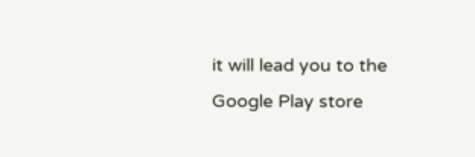it will lead you to the Google Play store